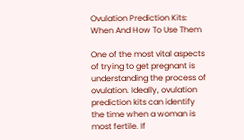Ovulation Prediction Kits: When And How To Use Them

One of the most vital aspects of trying to get pregnant is understanding the process of ovulation. Ideally, ovulation prediction kits can identify the time when a woman is most fertile. If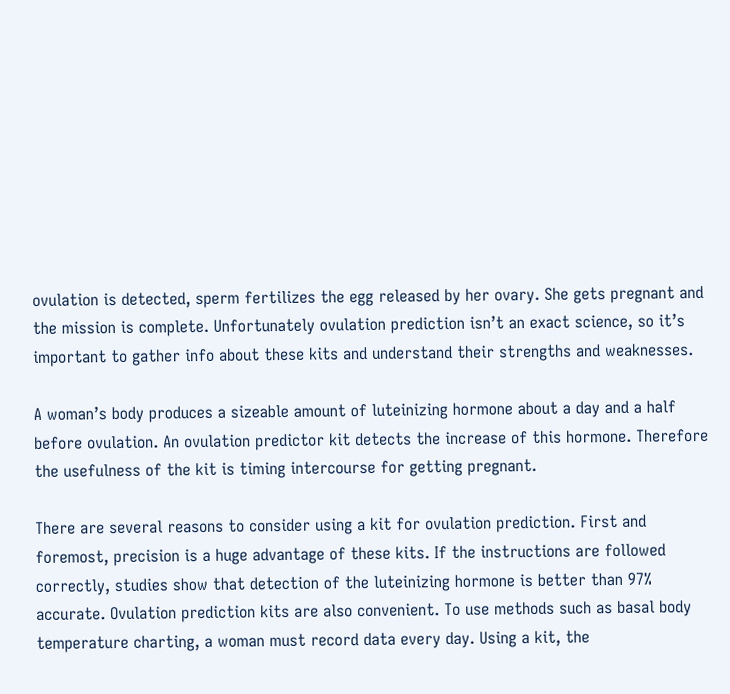ovulation is detected, sperm fertilizes the egg released by her ovary. She gets pregnant and the mission is complete. Unfortunately ovulation prediction isn’t an exact science, so it’s important to gather info about these kits and understand their strengths and weaknesses.

A woman’s body produces a sizeable amount of luteinizing hormone about a day and a half before ovulation. An ovulation predictor kit detects the increase of this hormone. Therefore the usefulness of the kit is timing intercourse for getting pregnant.

There are several reasons to consider using a kit for ovulation prediction. First and foremost, precision is a huge advantage of these kits. If the instructions are followed correctly, studies show that detection of the luteinizing hormone is better than 97% accurate. Ovulation prediction kits are also convenient. To use methods such as basal body temperature charting, a woman must record data every day. Using a kit, the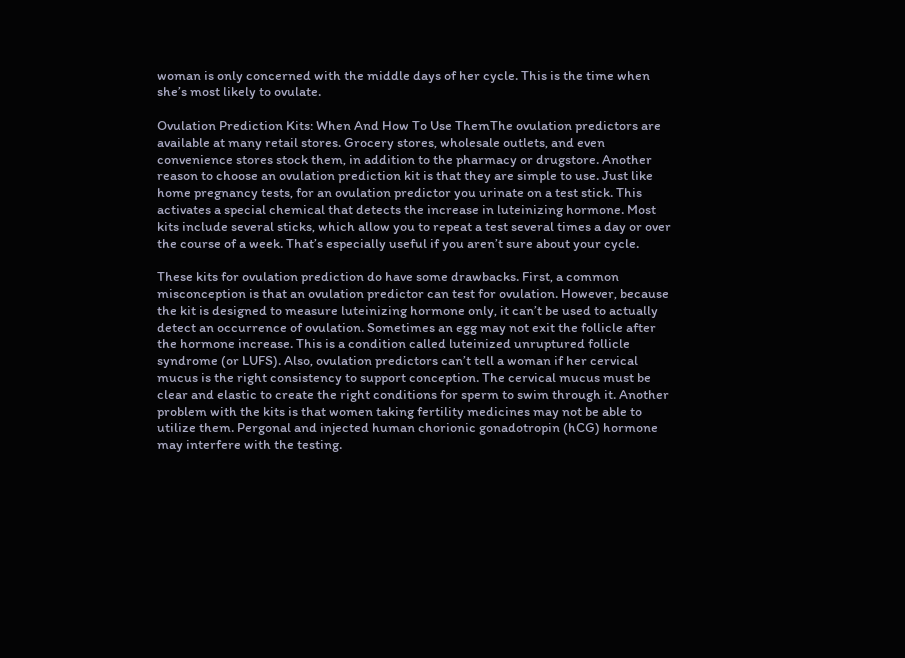woman is only concerned with the middle days of her cycle. This is the time when she’s most likely to ovulate.

Ovulation Prediction Kits: When And How To Use ThemThe ovulation predictors are available at many retail stores. Grocery stores, wholesale outlets, and even convenience stores stock them, in addition to the pharmacy or drugstore. Another reason to choose an ovulation prediction kit is that they are simple to use. Just like home pregnancy tests, for an ovulation predictor you urinate on a test stick. This activates a special chemical that detects the increase in luteinizing hormone. Most kits include several sticks, which allow you to repeat a test several times a day or over the course of a week. That’s especially useful if you aren’t sure about your cycle.

These kits for ovulation prediction do have some drawbacks. First, a common misconception is that an ovulation predictor can test for ovulation. However, because the kit is designed to measure luteinizing hormone only, it can’t be used to actually detect an occurrence of ovulation. Sometimes an egg may not exit the follicle after the hormone increase. This is a condition called luteinized unruptured follicle syndrome (or LUFS). Also, ovulation predictors can’t tell a woman if her cervical mucus is the right consistency to support conception. The cervical mucus must be clear and elastic to create the right conditions for sperm to swim through it. Another problem with the kits is that women taking fertility medicines may not be able to utilize them. Pergonal and injected human chorionic gonadotropin (hCG) hormone may interfere with the testing.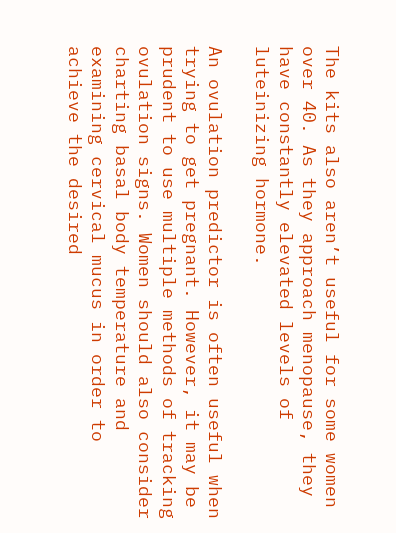The kits also aren’t useful for some women over 40. As they approach menopause, they have constantly elevated levels of luteinizing hormone.

An ovulation predictor is often useful when trying to get pregnant. However, it may be prudent to use multiple methods of tracking ovulation signs. Women should also consider charting basal body temperature and examining cervical mucus in order to achieve the desired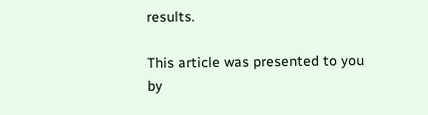results.

This article was presented to you by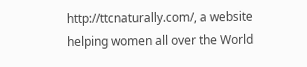http://ttcnaturally.com/, a website helping women all over the World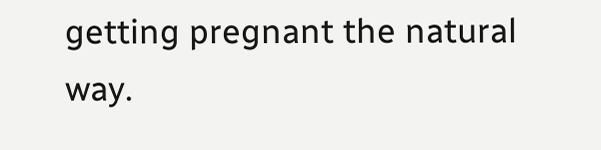getting pregnant the natural way.